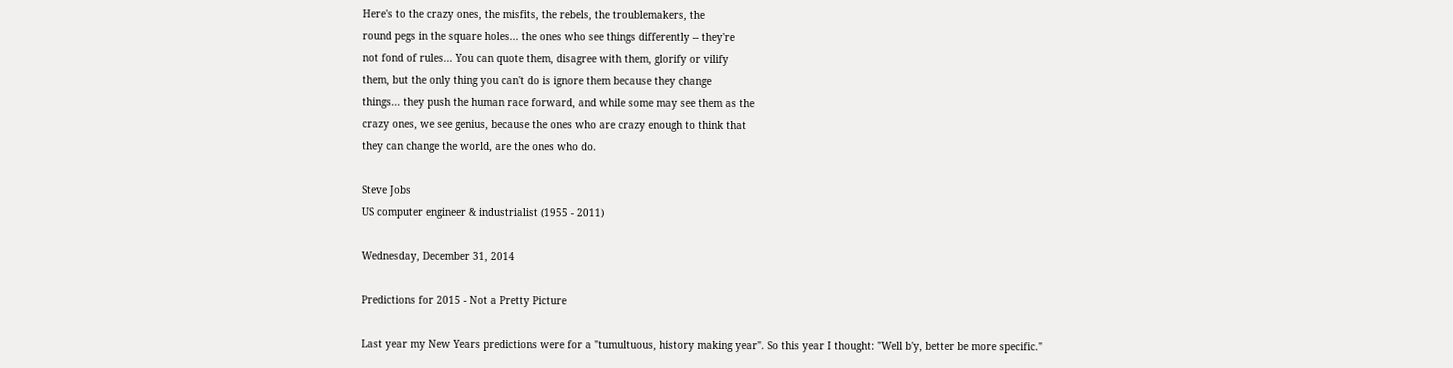Here's to the crazy ones, the misfits, the rebels, the troublemakers, the
round pegs in the square holes... the ones who see things differently -- they're
not fond of rules... You can quote them, disagree with them, glorify or vilify
them, but the only thing you can't do is ignore them because they change
things... they push the human race forward, and while some may see them as the
crazy ones, we see genius, because the ones who are crazy enough to think that
they can change the world, are the ones who do.

Steve Jobs
US computer engineer & industrialist (1955 - 2011)

Wednesday, December 31, 2014

Predictions for 2015 - Not a Pretty Picture

Last year my New Years predictions were for a "tumultuous, history making year". So this year I thought: "Well b'y, better be more specific."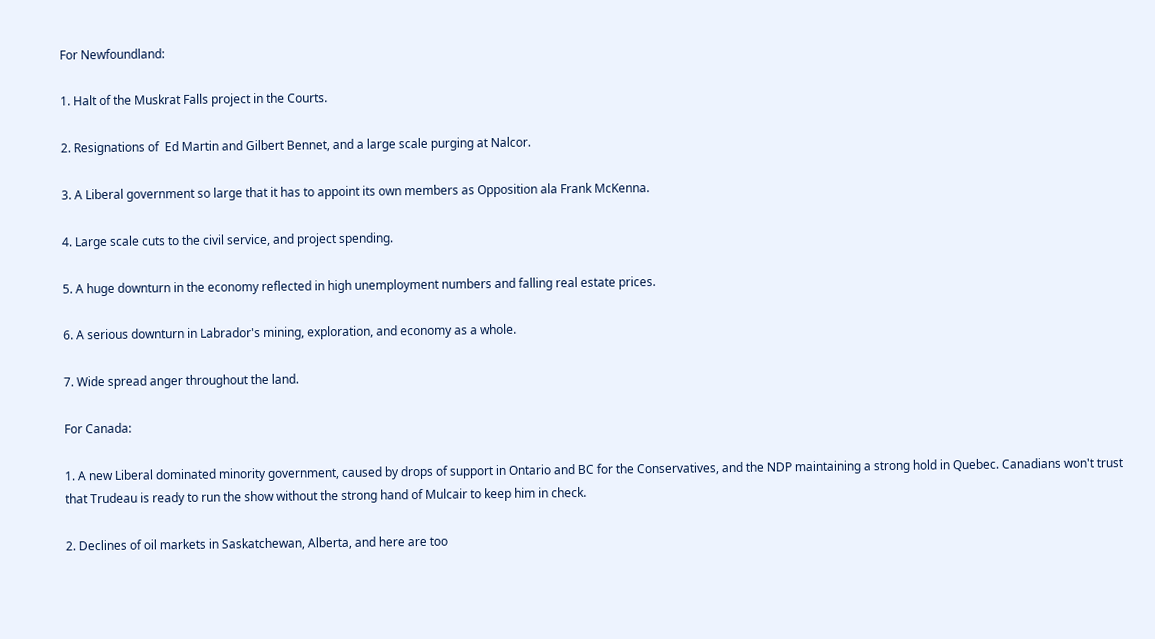For Newfoundland:

1. Halt of the Muskrat Falls project in the Courts.

2. Resignations of  Ed Martin and Gilbert Bennet, and a large scale purging at Nalcor.

3. A Liberal government so large that it has to appoint its own members as Opposition ala Frank McKenna.

4. Large scale cuts to the civil service, and project spending.

5. A huge downturn in the economy reflected in high unemployment numbers and falling real estate prices.

6. A serious downturn in Labrador's mining, exploration, and economy as a whole.

7. Wide spread anger throughout the land.

For Canada:

1. A new Liberal dominated minority government, caused by drops of support in Ontario and BC for the Conservatives, and the NDP maintaining a strong hold in Quebec. Canadians won't trust that Trudeau is ready to run the show without the strong hand of Mulcair to keep him in check.

2. Declines of oil markets in Saskatchewan, Alberta, and here are too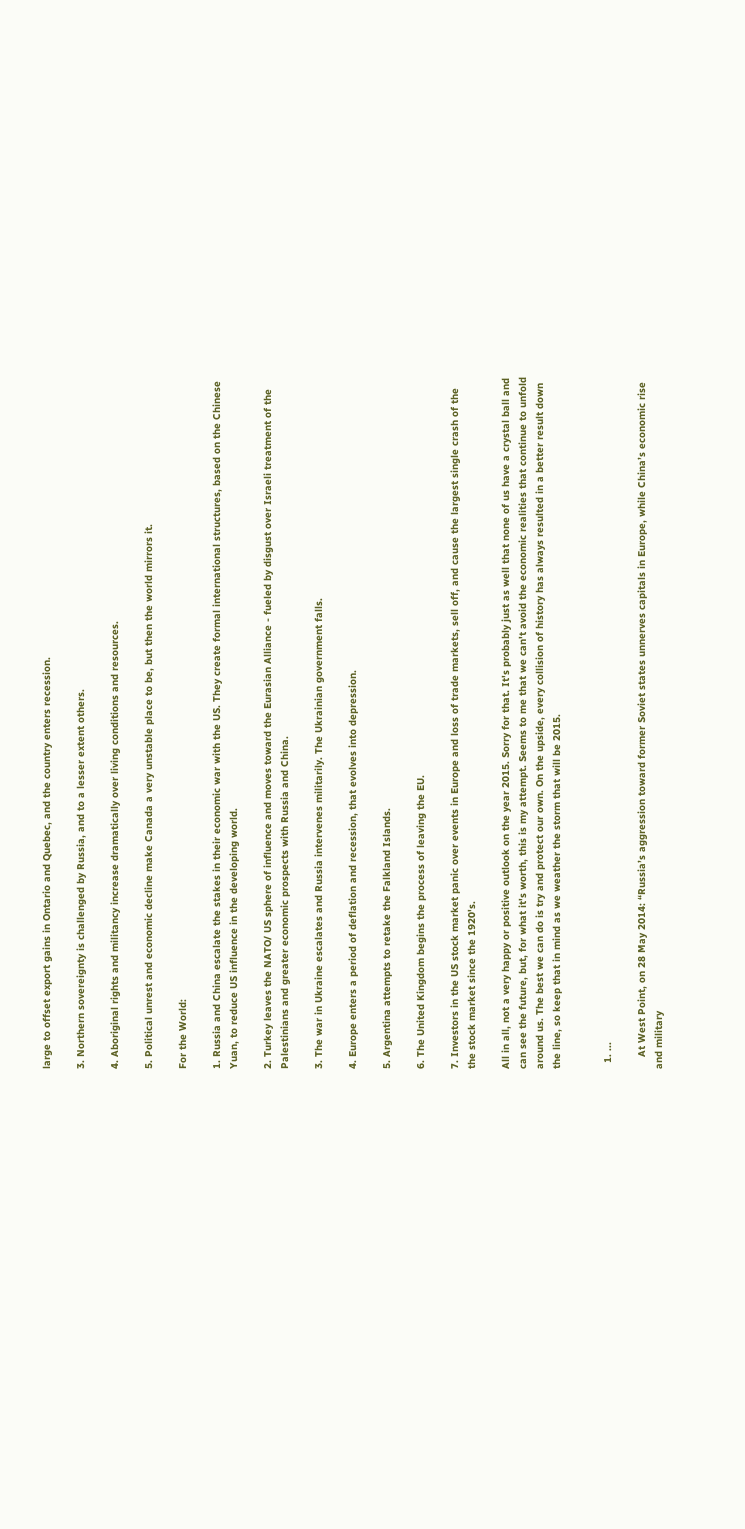large to offset export gains in Ontario and Quebec, and the country enters recession.

3. Northern sovereignty is challenged by Russia, and to a lesser extent others.

4. Aboriginal rights and militancy increase dramatically over living conditions and resources.

5. Political unrest and economic decline make Canada a very unstable place to be, but then the world mirrors it.

For the World:

1. Russia and China escalate the stakes in their economic war with the US. They create formal international structures, based on the Chinese Yuan, to reduce US influence in the developing world.

2. Turkey leaves the NATO/ US sphere of influence and moves toward the Eurasian Alliance - fueled by disgust over Israeli treatment of the Palestinians and greater economic prospects with Russia and China.

3. The war in Ukraine escalates and Russia intervenes militarily. The Ukrainian government falls.

4. Europe enters a period of deflation and recession, that evolves into depression.

5. Argentina attempts to retake the Falkland Islands.

6. The United Kingdom begins the process of leaving the EU.

7. Investors in the US stock market panic over events in Europe and loss of trade markets, sell off, and cause the largest single crash of the the stock market since the 1920's.

All in all, not a very happy or positive outlook on the year 2015. Sorry for that. It's probably just as well that none of us have a crystal ball and can see the future, but, for what it's worth, this is my attempt. Seems to me that we can't avoid the economic realities that continue to unfold around us. The best we can do is try and protect our own. On the upside, every collision of history has always resulted in a better result down the line, so keep that in mind as we weather the storm that will be 2015.


  1. ...

    At West Point, on 28 May 2014: “Russia’s aggression toward former Soviet states unnerves capitals in Europe, while China’s economic rise and military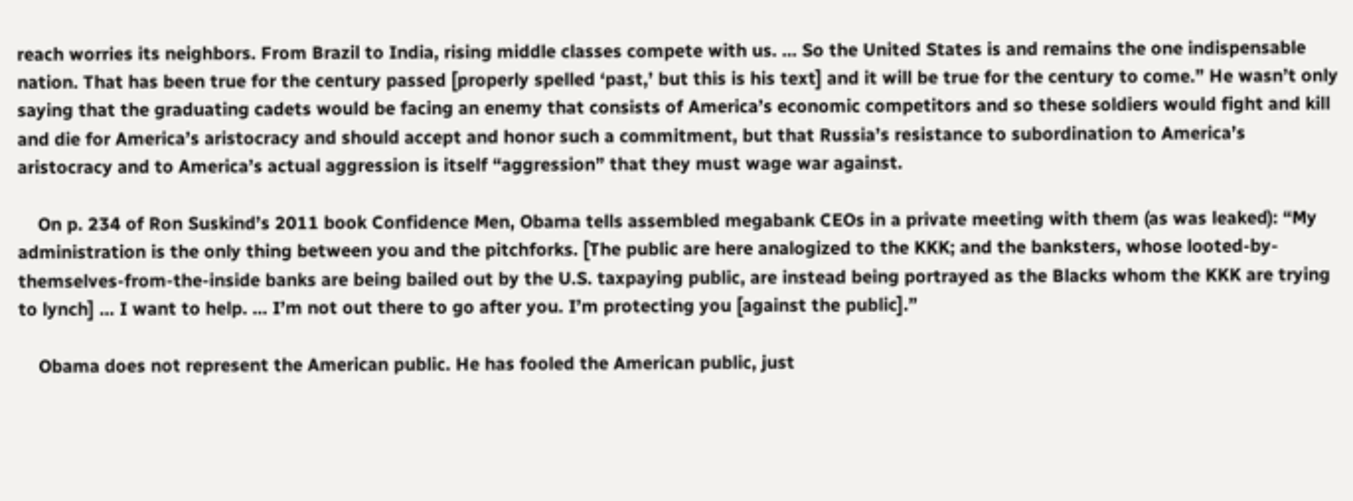reach worries its neighbors. From Brazil to India, rising middle classes compete with us. … So the United States is and remains the one indispensable nation. That has been true for the century passed [properly spelled ‘past,’ but this is his text] and it will be true for the century to come.” He wasn’t only saying that the graduating cadets would be facing an enemy that consists of America’s economic competitors and so these soldiers would fight and kill and die for America’s aristocracy and should accept and honor such a commitment, but that Russia’s resistance to subordination to America’s aristocracy and to America’s actual aggression is itself “aggression” that they must wage war against.

    On p. 234 of Ron Suskind’s 2011 book Confidence Men, Obama tells assembled megabank CEOs in a private meeting with them (as was leaked): “My administration is the only thing between you and the pitchforks. [The public are here analogized to the KKK; and the banksters, whose looted-by-themselves-from-the-inside banks are being bailed out by the U.S. taxpaying public, are instead being portrayed as the Blacks whom the KKK are trying to lynch] … I want to help. … I’m not out there to go after you. I’m protecting you [against the public].”

    Obama does not represent the American public. He has fooled the American public, just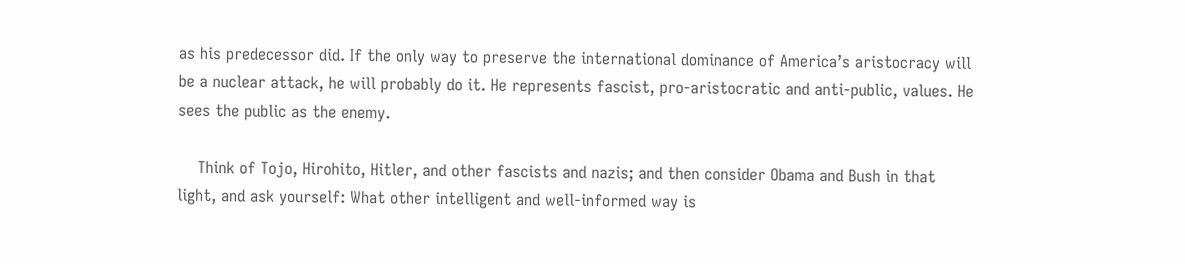as his predecessor did. If the only way to preserve the international dominance of America’s aristocracy will be a nuclear attack, he will probably do it. He represents fascist, pro-aristocratic and anti-public, values. He sees the public as the enemy.

    Think of Tojo, Hirohito, Hitler, and other fascists and nazis; and then consider Obama and Bush in that light, and ask yourself: What other intelligent and well-informed way is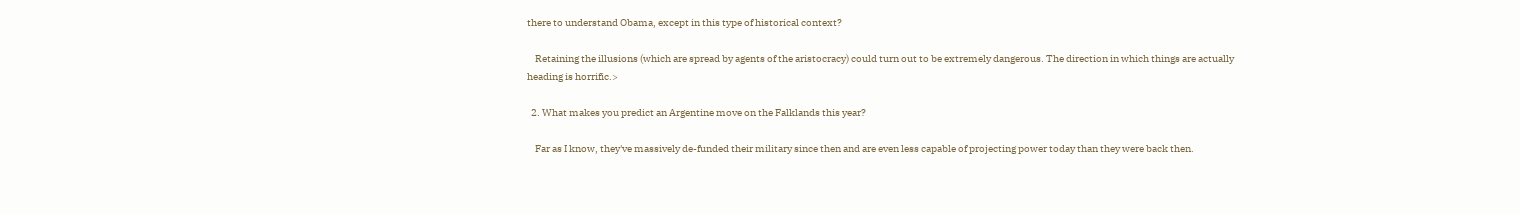there to understand Obama, except in this type of historical context?

    Retaining the illusions (which are spread by agents of the aristocracy) could turn out to be extremely dangerous. The direction in which things are actually heading is horrific.>

  2. What makes you predict an Argentine move on the Falklands this year?

    Far as I know, they've massively de-funded their military since then and are even less capable of projecting power today than they were back then.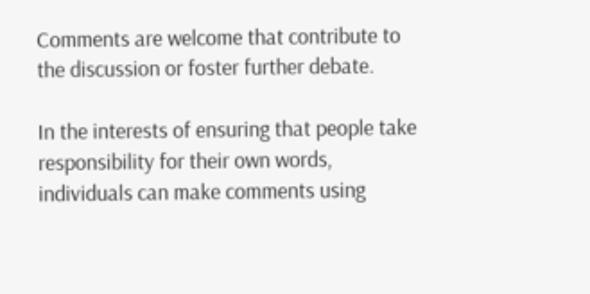Comments are welcome that contribute to the discussion or foster further debate.

In the interests of ensuring that people take responsibility for their own words, individuals can make comments using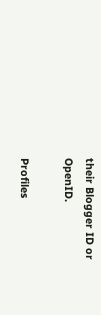their Blogger ID or OpenID.

Profiles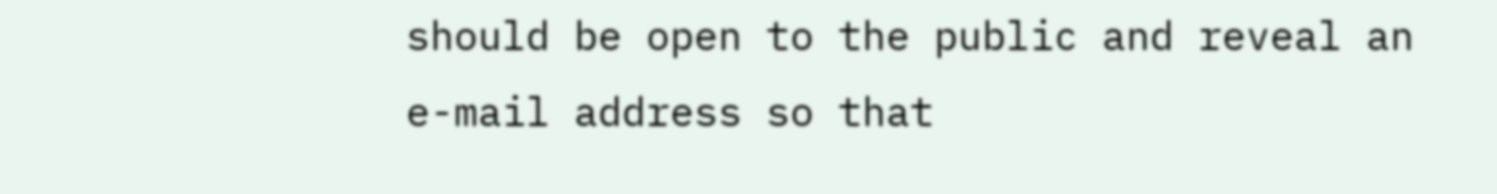should be open to the public and reveal an e-mail address so that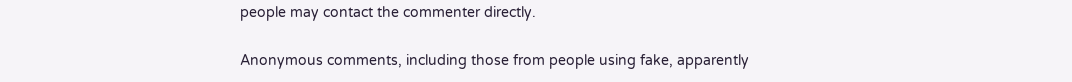people may contact the commenter directly.

Anonymous comments, including those from people using fake, apparently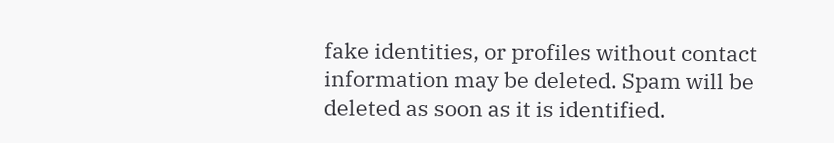fake identities, or profiles without contact information may be deleted. Spam will be deleted as soon as it is identified.